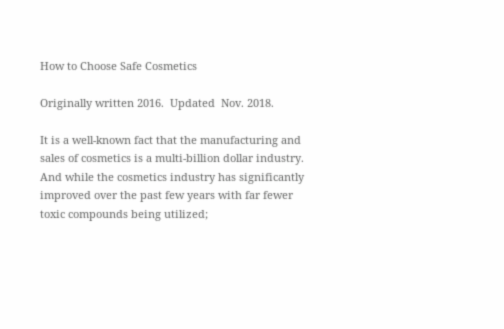How to Choose Safe Cosmetics

Originally written 2016.  Updated  Nov. 2018.

It is a well-known fact that the manufacturing and sales of cosmetics is a multi-billion dollar industry. And while the cosmetics industry has significantly improved over the past few years with far fewer toxic compounds being utilized;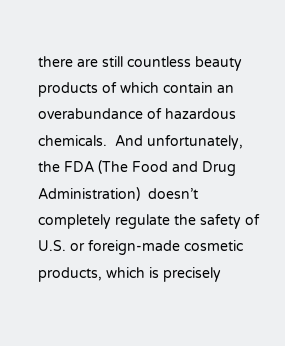there are still countless beauty products of which contain an overabundance of hazardous chemicals.  And unfortunately, the FDA (The Food and Drug Administration)  doesn’t completely regulate the safety of U.S. or foreign-made cosmetic products, which is precisely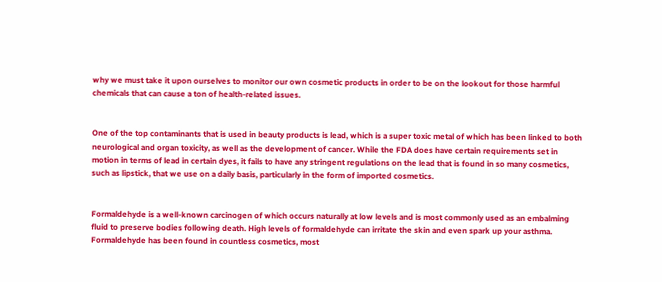why we must take it upon ourselves to monitor our own cosmetic products in order to be on the lookout for those harmful chemicals that can cause a ton of health-related issues.


One of the top contaminants that is used in beauty products is lead, which is a super toxic metal of which has been linked to both neurological and organ toxicity, as well as the development of cancer. While the FDA does have certain requirements set in motion in terms of lead in certain dyes, it fails to have any stringent regulations on the lead that is found in so many cosmetics, such as lipstick, that we use on a daily basis, particularly in the form of imported cosmetics.


Formaldehyde is a well-known carcinogen of which occurs naturally at low levels and is most commonly used as an embalming fluid to preserve bodies following death. High levels of formaldehyde can irritate the skin and even spark up your asthma. Formaldehyde has been found in countless cosmetics, most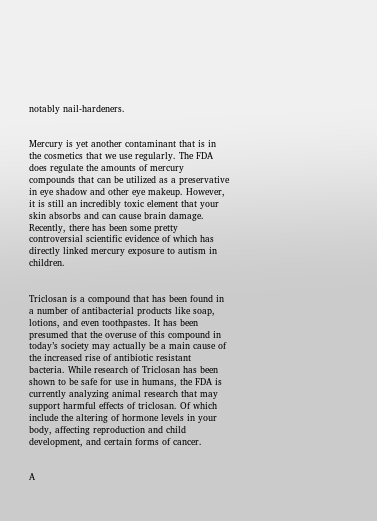notably nail-hardeners.


Mercury is yet another contaminant that is in the cosmetics that we use regularly. The FDA does regulate the amounts of mercury compounds that can be utilized as a preservative in eye shadow and other eye makeup. However, it is still an incredibly toxic element that your skin absorbs and can cause brain damage. Recently, there has been some pretty controversial scientific evidence of which has directly linked mercury exposure to autism in children.


Triclosan is a compound that has been found in a number of antibacterial products like soap, lotions, and even toothpastes. It has been presumed that the overuse of this compound in today’s society may actually be a main cause of the increased rise of antibiotic resistant bacteria. While research of Triclosan has been shown to be safe for use in humans, the FDA is currently analyzing animal research that may support harmful effects of triclosan. Of which include the altering of hormone levels in your body, affecting reproduction and child development, and certain forms of cancer.


A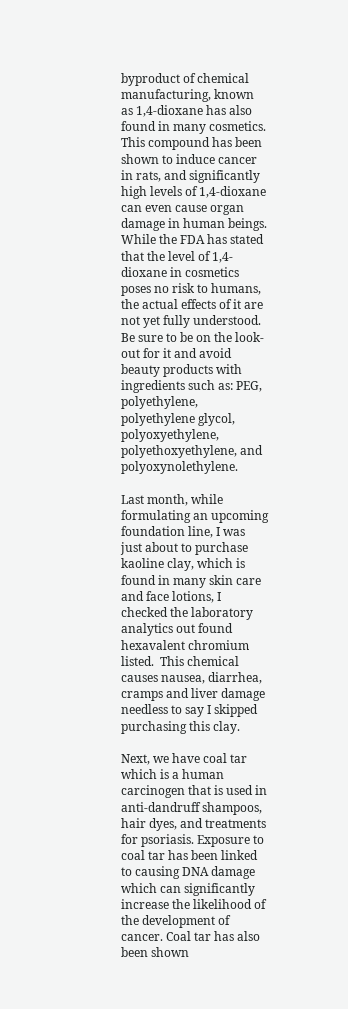byproduct of chemical manufacturing, known as 1,4-dioxane has also found in many cosmetics. This compound has been shown to induce cancer in rats, and significantly high levels of 1,4-dioxane can even cause organ damage in human beings. While the FDA has stated that the level of 1,4-dioxane in cosmetics poses no risk to humans, the actual effects of it are not yet fully understood. Be sure to be on the look-out for it and avoid beauty products with ingredients such as: PEG, polyethylene, polyethylene glycol, polyoxyethylene, polyethoxyethylene, and polyoxynolethylene.

Last month, while formulating an upcoming foundation line, I was just about to purchase kaoline clay, which is found in many skin care and face lotions, I checked the laboratory analytics out found hexavalent chromium listed.  This chemical causes nausea, diarrhea, cramps and liver damage needless to say I skipped purchasing this clay.

Next, we have coal tar which is a human carcinogen that is used in anti-dandruff shampoos, hair dyes, and treatments for psoriasis. Exposure to coal tar has been linked to causing DNA damage which can significantly increase the likelihood of the development of cancer. Coal tar has also been shown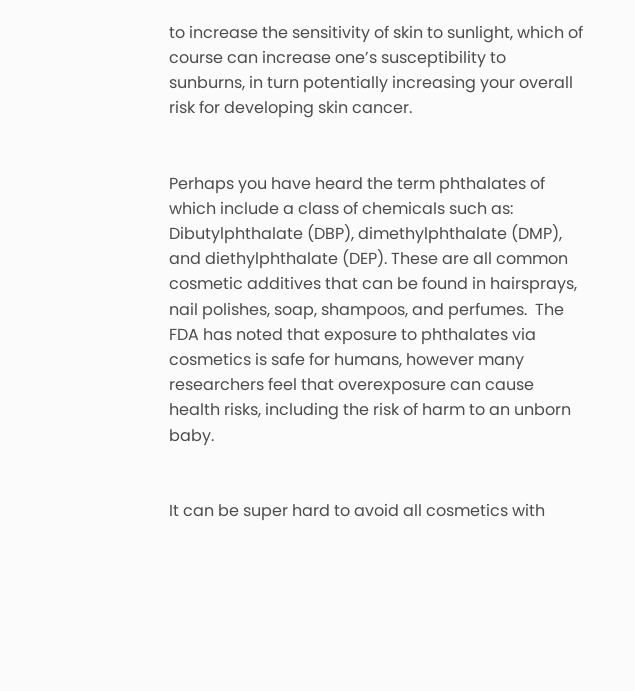to increase the sensitivity of skin to sunlight, which of course can increase one’s susceptibility to sunburns, in turn potentially increasing your overall risk for developing skin cancer.


Perhaps you have heard the term phthalates of which include a class of chemicals such as: Dibutylphthalate (DBP), dimethylphthalate (DMP), and diethylphthalate (DEP). These are all common cosmetic additives that can be found in hairsprays, nail polishes, soap, shampoos, and perfumes.  The FDA has noted that exposure to phthalates via cosmetics is safe for humans, however many researchers feel that overexposure can cause health risks, including the risk of harm to an unborn baby.


It can be super hard to avoid all cosmetics with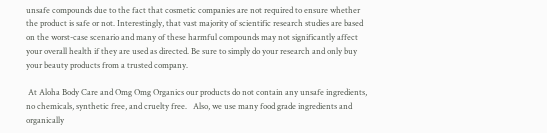unsafe compounds due to the fact that cosmetic companies are not required to ensure whether the product is safe or not. Interestingly, that vast majority of scientific research studies are based on the worst-case scenario and many of these harmful compounds may not significantly affect your overall health if they are used as directed. Be sure to simply do your research and only buy your beauty products from a trusted company.

 At Aloha Body Care and Omg Omg Organics our products do not contain any unsafe ingredients, no chemicals, synthetic free, and cruelty free.   Also, we use many food grade ingredients and  organically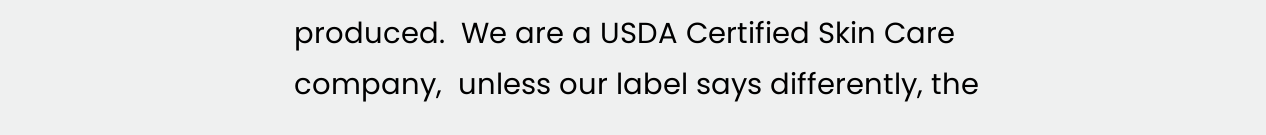produced.  We are a USDA Certified Skin Care company,  unless our label says differently, the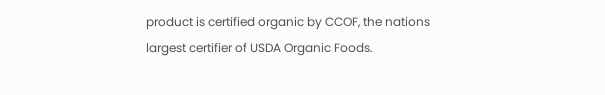product is certified organic by CCOF, the nations largest certifier of USDA Organic Foods.